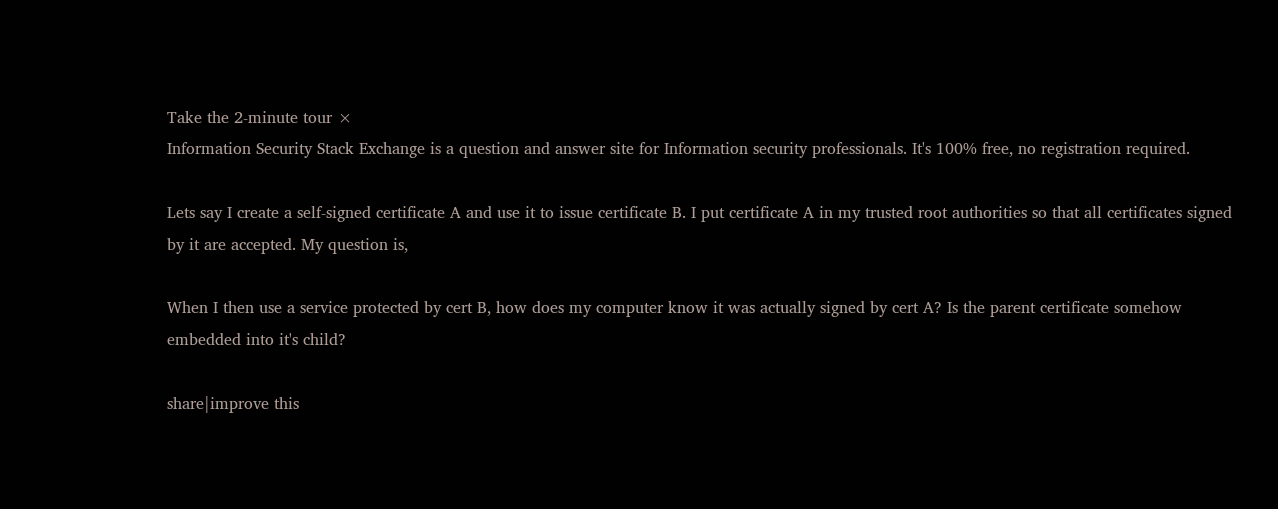Take the 2-minute tour ×
Information Security Stack Exchange is a question and answer site for Information security professionals. It's 100% free, no registration required.

Lets say I create a self-signed certificate A and use it to issue certificate B. I put certificate A in my trusted root authorities so that all certificates signed by it are accepted. My question is,

When I then use a service protected by cert B, how does my computer know it was actually signed by cert A? Is the parent certificate somehow embedded into it's child?

share|improve this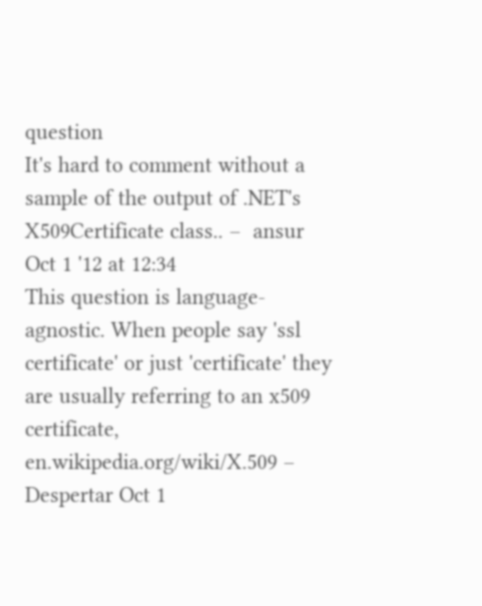question
It's hard to comment without a sample of the output of .NET's X509Certificate class.. –  ansur Oct 1 '12 at 12:34
This question is language-agnostic. When people say 'ssl certificate' or just 'certificate' they are usually referring to an x509 certificate, en.wikipedia.org/wiki/X.509 –  Despertar Oct 1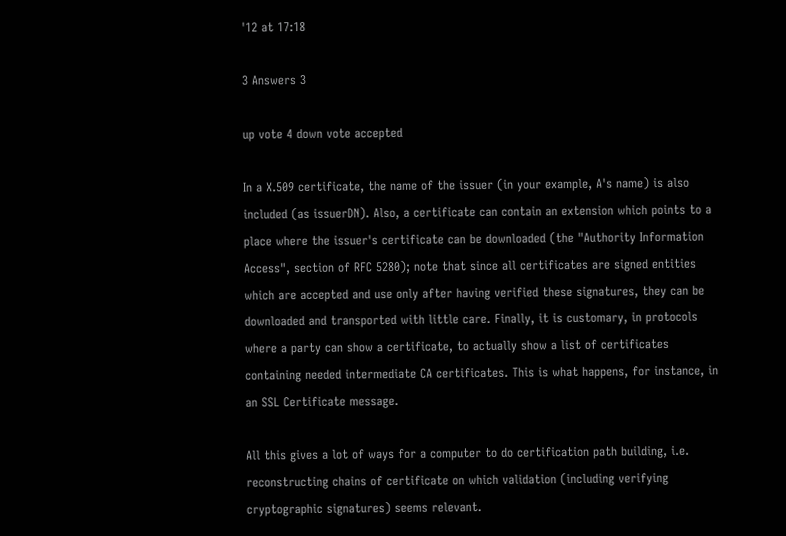'12 at 17:18

3 Answers 3

up vote 4 down vote accepted

In a X.509 certificate, the name of the issuer (in your example, A's name) is also included (as issuerDN). Also, a certificate can contain an extension which points to a place where the issuer's certificate can be downloaded (the "Authority Information Access", section of RFC 5280); note that since all certificates are signed entities which are accepted and use only after having verified these signatures, they can be downloaded and transported with little care. Finally, it is customary, in protocols where a party can show a certificate, to actually show a list of certificates containing needed intermediate CA certificates. This is what happens, for instance, in an SSL Certificate message.

All this gives a lot of ways for a computer to do certification path building, i.e. reconstructing chains of certificate on which validation (including verifying cryptographic signatures) seems relevant.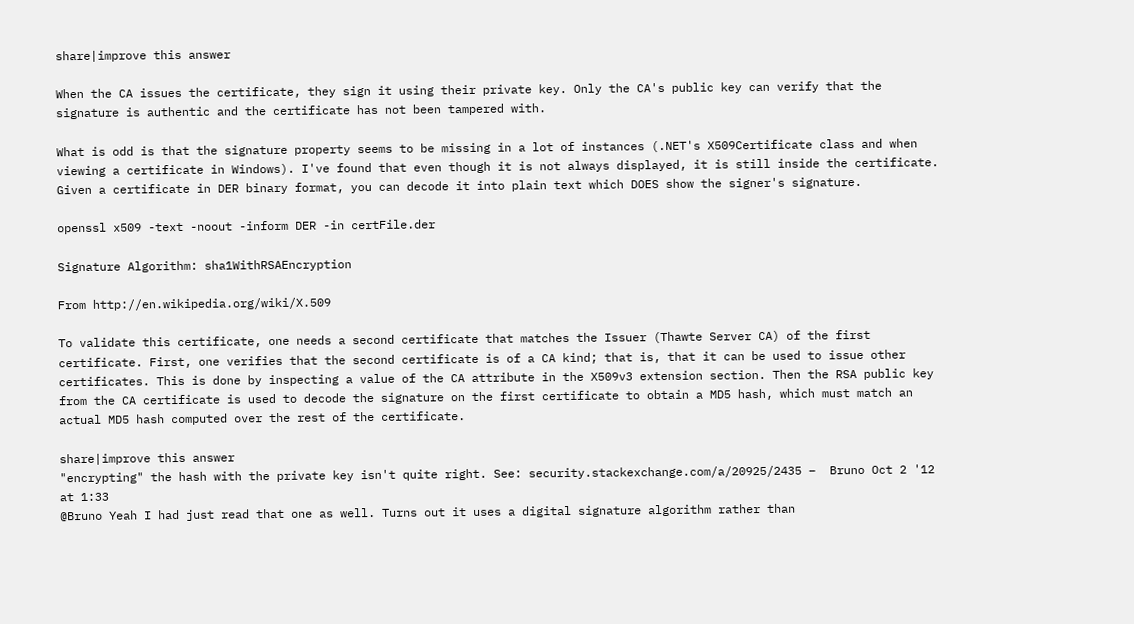share|improve this answer

When the CA issues the certificate, they sign it using their private key. Only the CA's public key can verify that the signature is authentic and the certificate has not been tampered with.

What is odd is that the signature property seems to be missing in a lot of instances (.NET's X509Certificate class and when viewing a certificate in Windows). I've found that even though it is not always displayed, it is still inside the certificate. Given a certificate in DER binary format, you can decode it into plain text which DOES show the signer's signature.

openssl x509 -text -noout -inform DER -in certFile.der

Signature Algorithm: sha1WithRSAEncryption

From http://en.wikipedia.org/wiki/X.509

To validate this certificate, one needs a second certificate that matches the Issuer (Thawte Server CA) of the first certificate. First, one verifies that the second certificate is of a CA kind; that is, that it can be used to issue other certificates. This is done by inspecting a value of the CA attribute in the X509v3 extension section. Then the RSA public key from the CA certificate is used to decode the signature on the first certificate to obtain a MD5 hash, which must match an actual MD5 hash computed over the rest of the certificate.

share|improve this answer
"encrypting" the hash with the private key isn't quite right. See: security.stackexchange.com/a/20925/2435 –  Bruno Oct 2 '12 at 1:33
@Bruno Yeah I had just read that one as well. Turns out it uses a digital signature algorithm rather than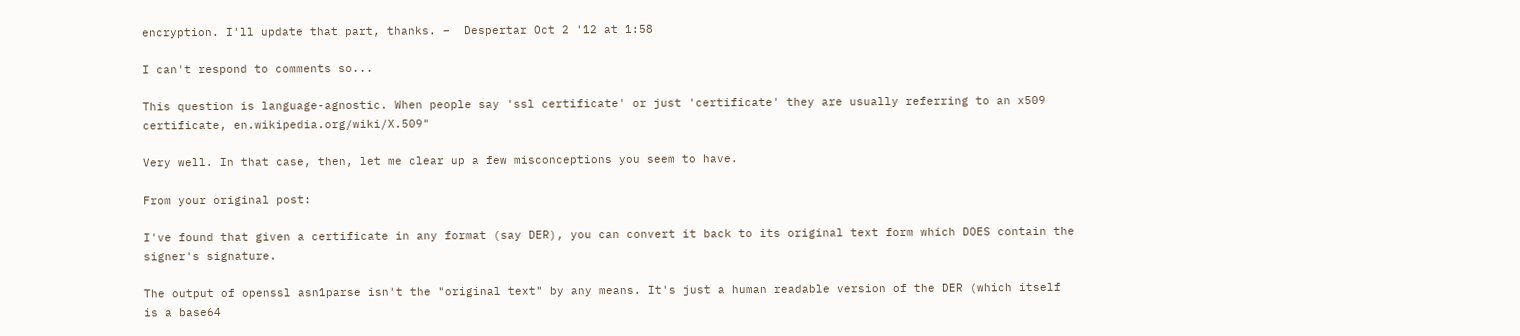encryption. I'll update that part, thanks. –  Despertar Oct 2 '12 at 1:58

I can't respond to comments so...

This question is language-agnostic. When people say 'ssl certificate' or just 'certificate' they are usually referring to an x509 certificate, en.wikipedia.org/wiki/X.509"

Very well. In that case, then, let me clear up a few misconceptions you seem to have.

From your original post:

I've found that given a certificate in any format (say DER), you can convert it back to its original text form which DOES contain the signer's signature.

The output of openssl asn1parse isn't the "original text" by any means. It's just a human readable version of the DER (which itself is a base64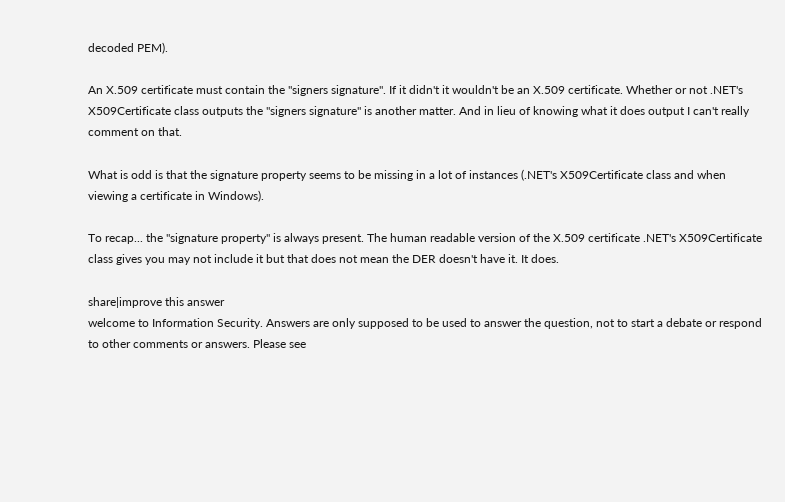decoded PEM).

An X.509 certificate must contain the "signers signature". If it didn't it wouldn't be an X.509 certificate. Whether or not .NET's X509Certificate class outputs the "signers signature" is another matter. And in lieu of knowing what it does output I can't really comment on that.

What is odd is that the signature property seems to be missing in a lot of instances (.NET's X509Certificate class and when viewing a certificate in Windows).

To recap... the "signature property" is always present. The human readable version of the X.509 certificate .NET's X509Certificate class gives you may not include it but that does not mean the DER doesn't have it. It does.

share|improve this answer
welcome to Information Security. Answers are only supposed to be used to answer the question, not to start a debate or respond to other comments or answers. Please see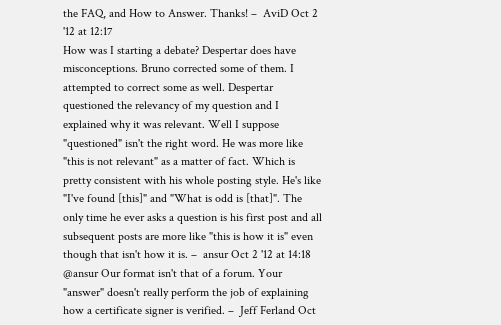the FAQ, and How to Answer. Thanks! –  AviD Oct 2 '12 at 12:17
How was I starting a debate? Despertar does have misconceptions. Bruno corrected some of them. I attempted to correct some as well. Despertar questioned the relevancy of my question and I explained why it was relevant. Well I suppose "questioned" isn't the right word. He was more like "this is not relevant" as a matter of fact. Which is pretty consistent with his whole posting style. He's like "I've found [this]" and "What is odd is [that]". The only time he ever asks a question is his first post and all subsequent posts are more like "this is how it is" even though that isn't how it is. –  ansur Oct 2 '12 at 14:18
@ansur Our format isn't that of a forum. Your "answer" doesn't really perform the job of explaining how a certificate signer is verified. –  Jeff Ferland Oct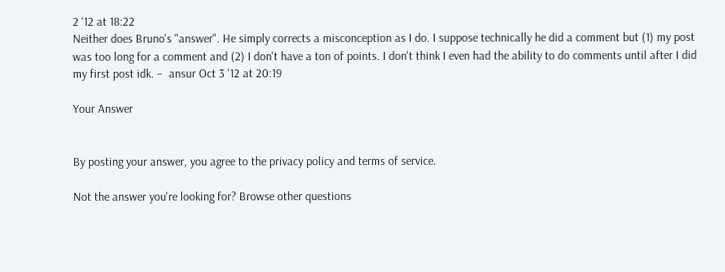2 '12 at 18:22
Neither does Bruno's "answer". He simply corrects a misconception as I do. I suppose technically he did a comment but (1) my post was too long for a comment and (2) I don't have a ton of points. I don't think I even had the ability to do comments until after I did my first post idk. –  ansur Oct 3 '12 at 20:19

Your Answer


By posting your answer, you agree to the privacy policy and terms of service.

Not the answer you're looking for? Browse other questions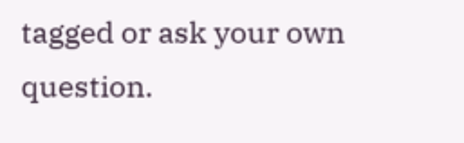tagged or ask your own question.